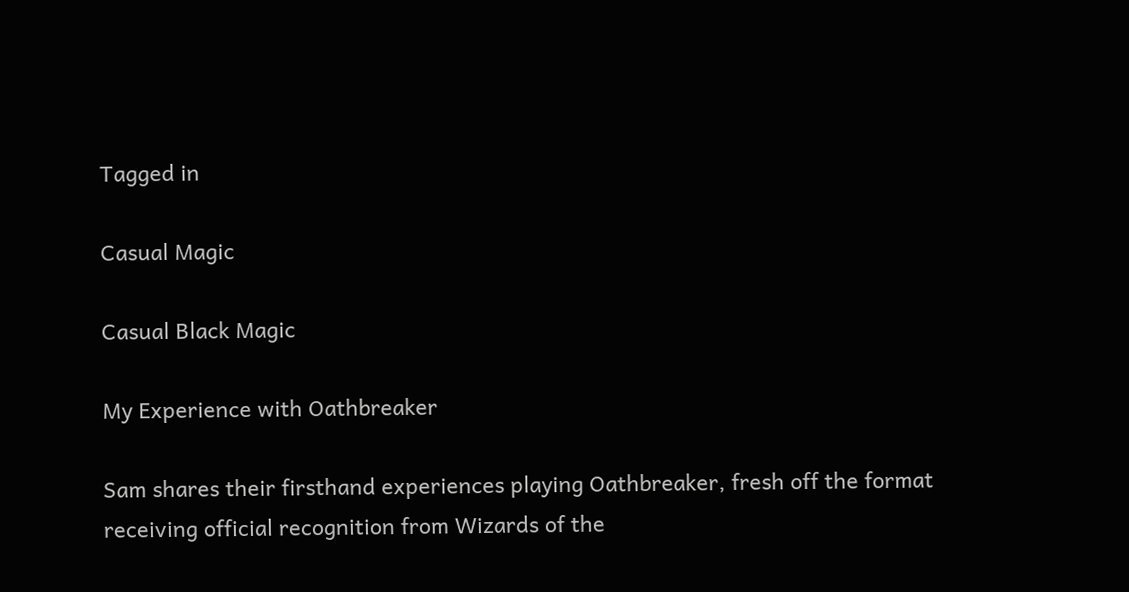Tagged in

Casual Magic

Casual Black Magic

My Experience with Oathbreaker

Sam shares their firsthand experiences playing Oathbreaker, fresh off the format receiving official recognition from Wizards of the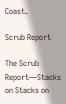Coast.

Scrub Report

The Scrub Report—Stacks on Stacks on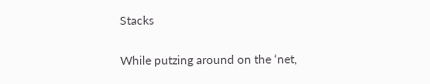Stacks

While putzing around on the ‘net,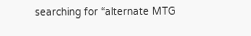searching for “alternate MTG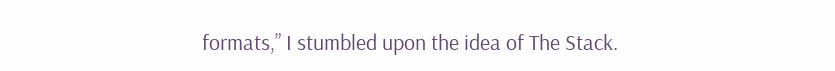formats,” I stumbled upon the idea of The Stack.